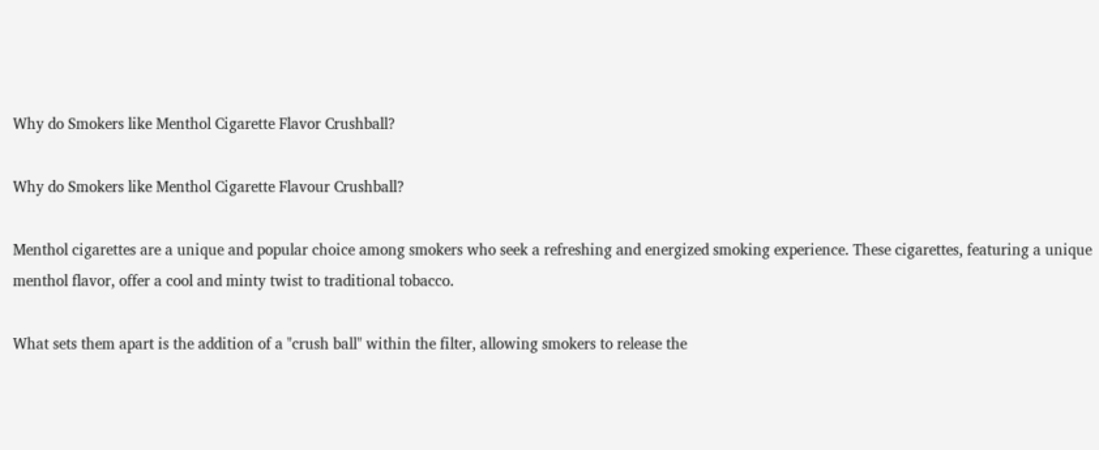Why do Smokers like Menthol Cigarette Flavor Crushball?

Why do Smokers like Menthol Cigarette Flavour Crushball?

Menthol cigarettes are a unique and popular choice among smokers who seek a refreshing and energized smoking experience. These cigarettes, featuring a unique menthol flavor, offer a cool and minty twist to traditional tobacco.

What sets them apart is the addition of a "crush ball" within the filter, allowing smokers to release the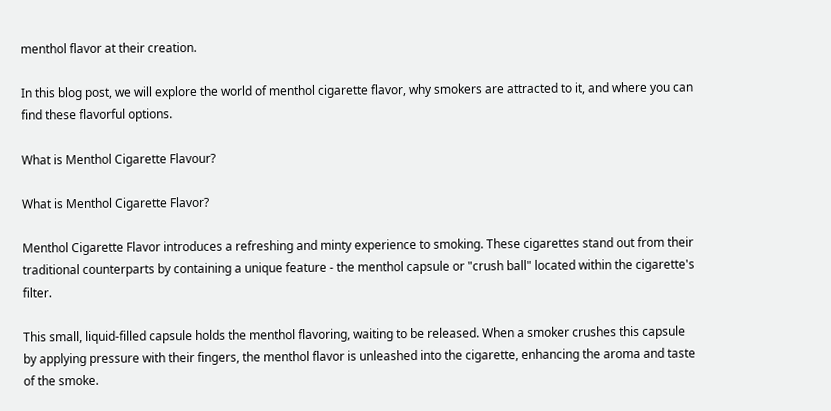menthol flavor at their creation.

In this blog post, we will explore the world of menthol cigarette flavor, why smokers are attracted to it, and where you can find these flavorful options.

What is Menthol Cigarette Flavour?

What is Menthol Cigarette Flavor?

Menthol Cigarette Flavor introduces a refreshing and minty experience to smoking. These cigarettes stand out from their traditional counterparts by containing a unique feature - the menthol capsule or "crush ball" located within the cigarette's filter.

This small, liquid-filled capsule holds the menthol flavoring, waiting to be released. When a smoker crushes this capsule by applying pressure with their fingers, the menthol flavor is unleashed into the cigarette, enhancing the aroma and taste of the smoke.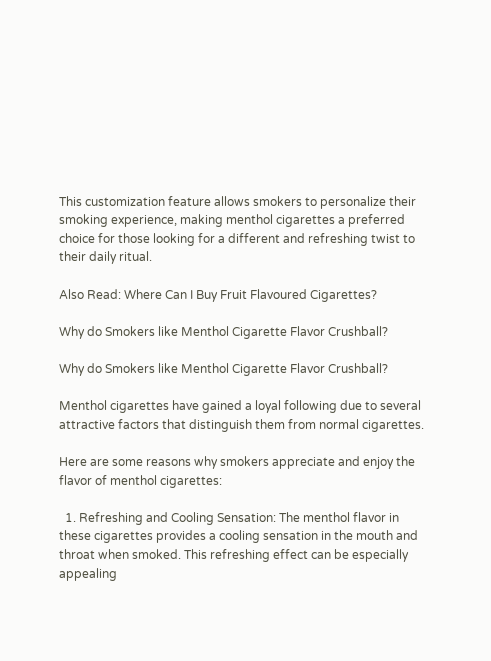This customization feature allows smokers to personalize their smoking experience, making menthol cigarettes a preferred choice for those looking for a different and refreshing twist to their daily ritual.

Also Read: Where Can I Buy Fruit Flavoured Cigarettes?

Why do Smokers like Menthol Cigarette Flavor Crushball?

Why do Smokers like Menthol Cigarette Flavor Crushball?

Menthol cigarettes have gained a loyal following due to several attractive factors that distinguish them from normal cigarettes.

Here are some reasons why smokers appreciate and enjoy the flavor of menthol cigarettes:

  1. Refreshing and Cooling Sensation: The menthol flavor in these cigarettes provides a cooling sensation in the mouth and throat when smoked. This refreshing effect can be especially appealing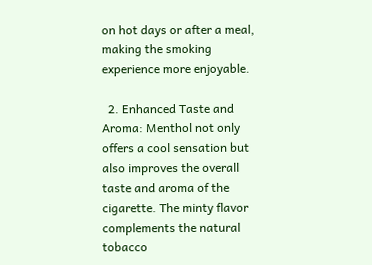on hot days or after a meal, making the smoking experience more enjoyable.

  2. Enhanced Taste and Aroma: Menthol not only offers a cool sensation but also improves the overall taste and aroma of the cigarette. The minty flavor complements the natural tobacco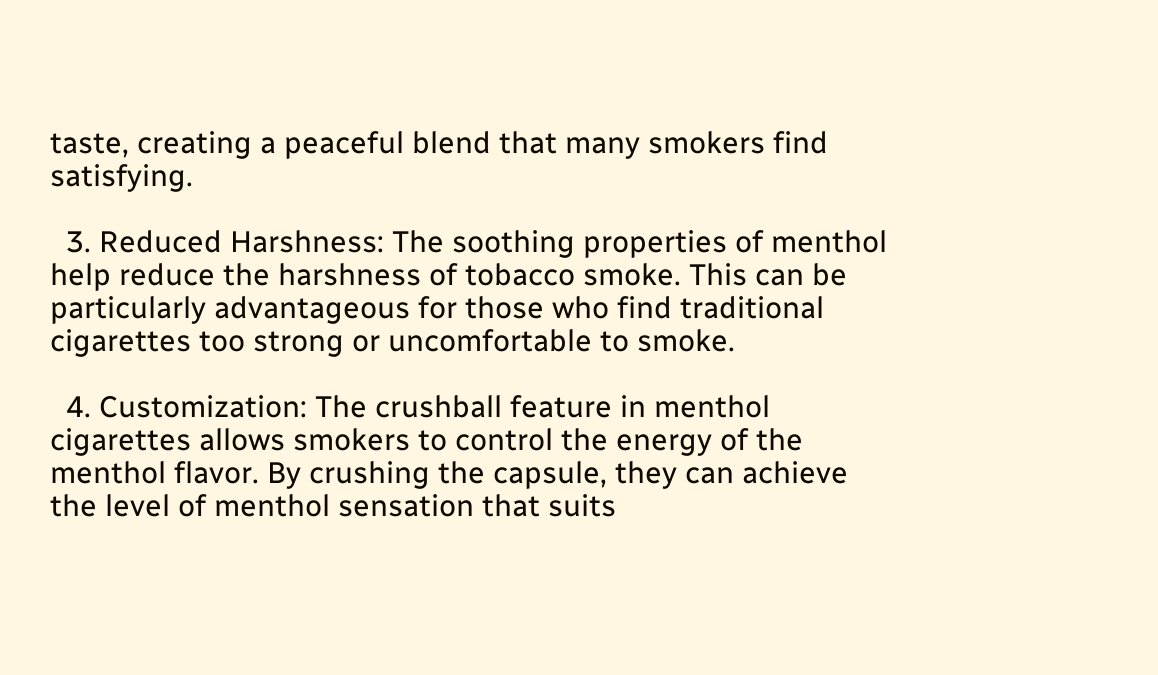taste, creating a peaceful blend that many smokers find satisfying.

  3. Reduced Harshness: The soothing properties of menthol help reduce the harshness of tobacco smoke. This can be particularly advantageous for those who find traditional cigarettes too strong or uncomfortable to smoke.

  4. Customization: The crushball feature in menthol cigarettes allows smokers to control the energy of the menthol flavor. By crushing the capsule, they can achieve the level of menthol sensation that suits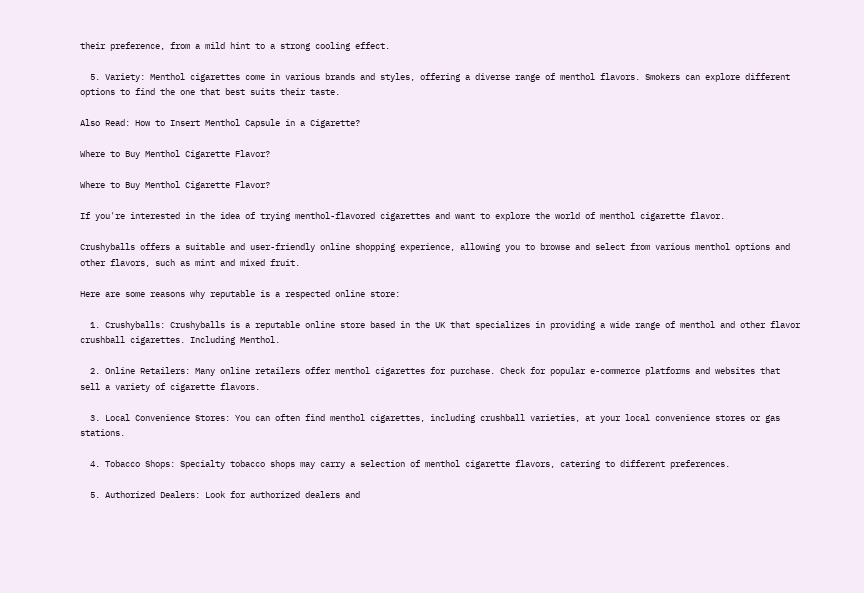their preference, from a mild hint to a strong cooling effect.

  5. Variety: Menthol cigarettes come in various brands and styles, offering a diverse range of menthol flavors. Smokers can explore different options to find the one that best suits their taste.

Also Read: How to Insert Menthol Capsule in a Cigarette?

Where to Buy Menthol Cigarette Flavor?

Where to Buy Menthol Cigarette Flavor?

If you're interested in the idea of trying menthol-flavored cigarettes and want to explore the world of menthol cigarette flavor.

Crushyballs offers a suitable and user-friendly online shopping experience, allowing you to browse and select from various menthol options and other flavors, such as mint and mixed fruit.

Here are some reasons why reputable is a respected online store:

  1. Crushyballs: Crushyballs is a reputable online store based in the UK that specializes in providing a wide range of menthol and other flavor crushball cigarettes. Including Menthol.

  2. Online Retailers: Many online retailers offer menthol cigarettes for purchase. Check for popular e-commerce platforms and websites that sell a variety of cigarette flavors.

  3. Local Convenience Stores: You can often find menthol cigarettes, including crushball varieties, at your local convenience stores or gas stations.

  4. Tobacco Shops: Specialty tobacco shops may carry a selection of menthol cigarette flavors, catering to different preferences.

  5. Authorized Dealers: Look for authorized dealers and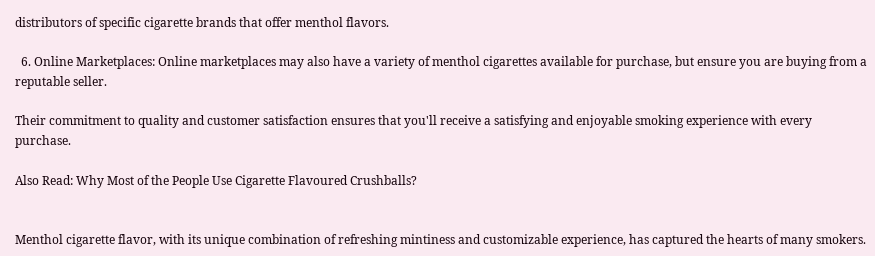distributors of specific cigarette brands that offer menthol flavors.

  6. Online Marketplaces: Online marketplaces may also have a variety of menthol cigarettes available for purchase, but ensure you are buying from a reputable seller.

Their commitment to quality and customer satisfaction ensures that you'll receive a satisfying and enjoyable smoking experience with every purchase.

Also Read: Why Most of the People Use Cigarette Flavoured Crushballs?


Menthol cigarette flavor, with its unique combination of refreshing mintiness and customizable experience, has captured the hearts of many smokers.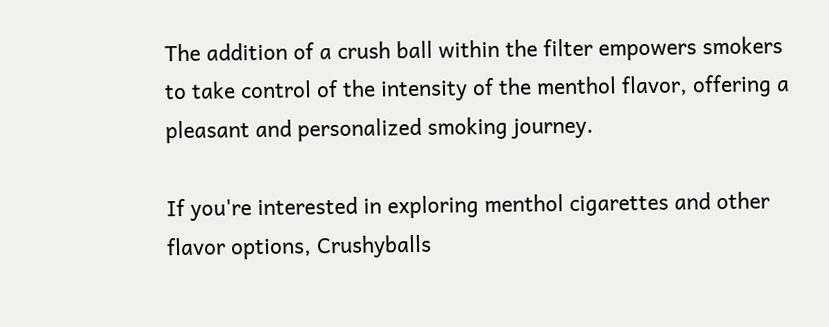The addition of a crush ball within the filter empowers smokers to take control of the intensity of the menthol flavor, offering a pleasant and personalized smoking journey.

If you're interested in exploring menthol cigarettes and other flavor options, Crushyballs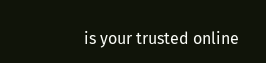is your trusted online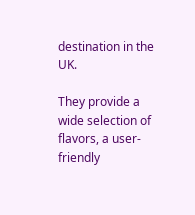destination in the UK.

They provide a wide selection of flavors, a user-friendly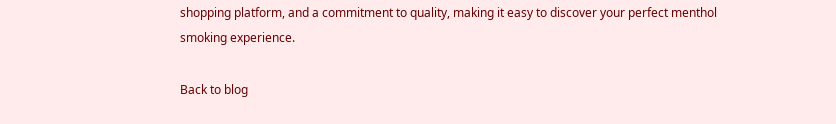shopping platform, and a commitment to quality, making it easy to discover your perfect menthol smoking experience.

Back to blog